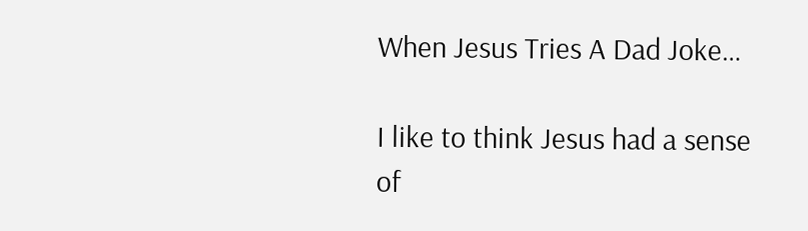When Jesus Tries A Dad Joke…

I like to think Jesus had a sense of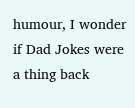humour, I wonder if Dad Jokes were a thing back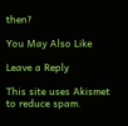then?

You May Also Like

Leave a Reply

This site uses Akismet to reduce spam.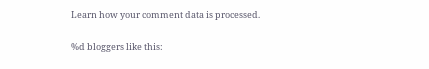Learn how your comment data is processed.

%d bloggers like this: